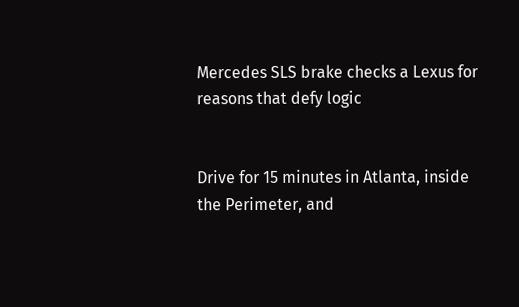Mercedes SLS brake checks a Lexus for reasons that defy logic


Drive for 15 minutes in Atlanta, inside the Perimeter, and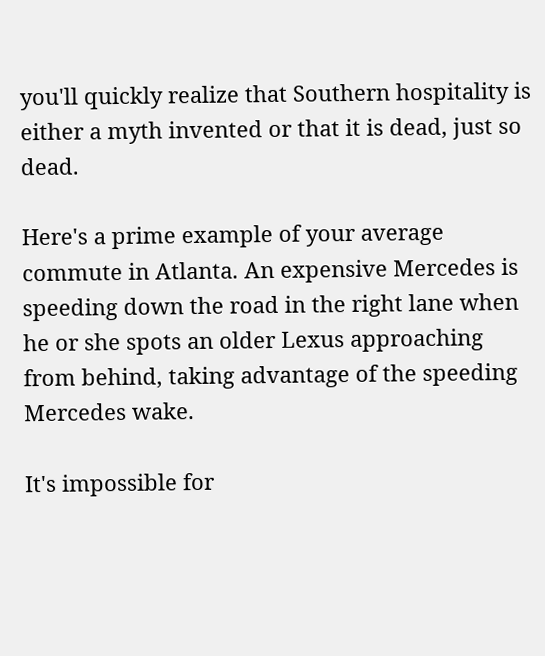you'll quickly realize that Southern hospitality is either a myth invented or that it is dead, just so dead.

Here's a prime example of your average commute in Atlanta. An expensive Mercedes is speeding down the road in the right lane when he or she spots an older Lexus approaching from behind, taking advantage of the speeding Mercedes wake.

It's impossible for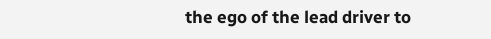the ego of the lead driver to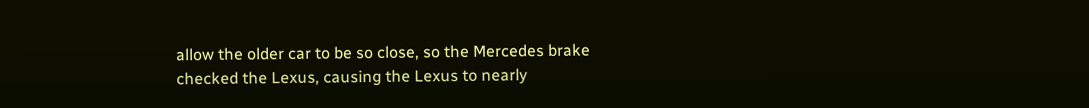allow the older car to be so close, so the Mercedes brake checked the Lexus, causing the Lexus to nearly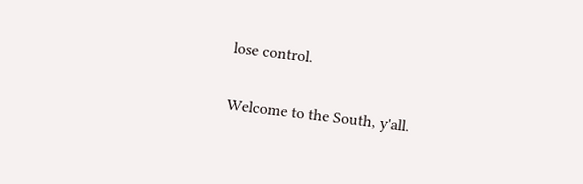lose control.


Welcome to the South, y'all.